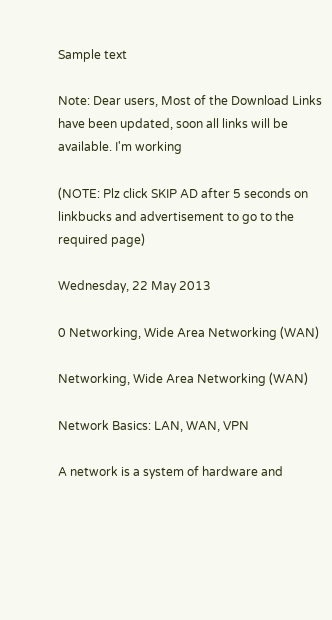Sample text

Note: Dear users, Most of the Download Links have been updated, soon all links will be available. I'm working

(NOTE: Plz click SKIP AD after 5 seconds on linkbucks and advertisement to go to the required page)

Wednesday, 22 May 2013

0 Networking, Wide Area Networking (WAN)

Networking, Wide Area Networking (WAN)

Network Basics: LAN, WAN, VPN

A network is a system of hardware and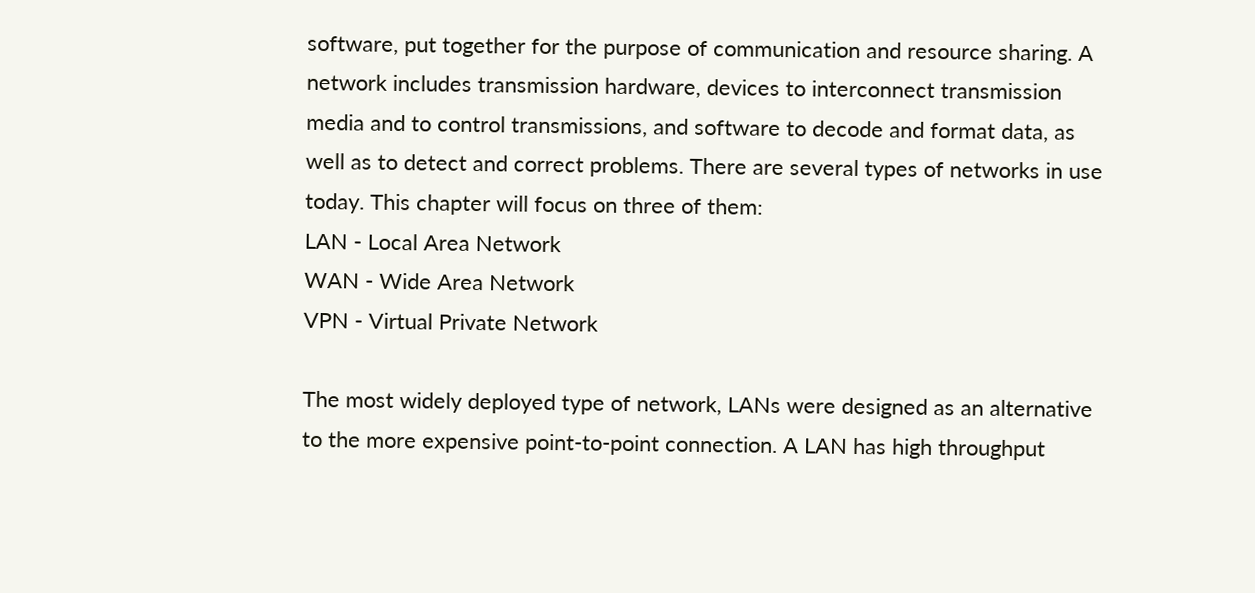software, put together for the purpose of communication and resource sharing. A network includes transmission hardware, devices to interconnect transmission media and to control transmissions, and software to decode and format data, as well as to detect and correct problems. There are several types of networks in use today. This chapter will focus on three of them:
LAN - Local Area Network
WAN - Wide Area Network
VPN - Virtual Private Network

The most widely deployed type of network, LANs were designed as an alternative to the more expensive point-to-point connection. A LAN has high throughput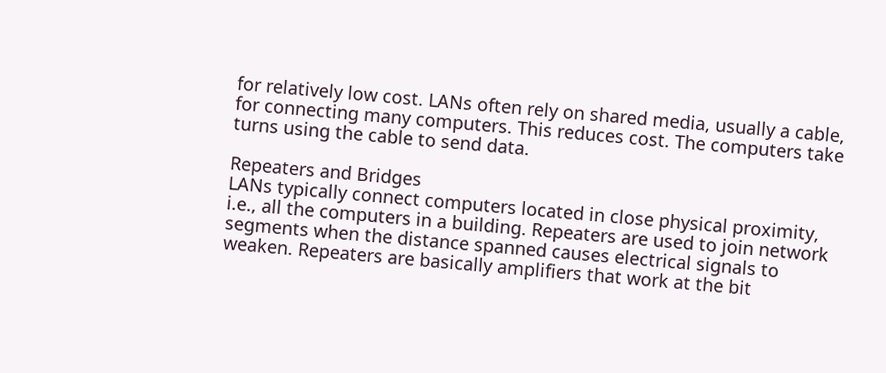for relatively low cost. LANs often rely on shared media, usually a cable, for connecting many computers. This reduces cost. The computers take turns using the cable to send data.

Repeaters and Bridges
LANs typically connect computers located in close physical proximity, i.e., all the computers in a building. Repeaters are used to join network segments when the distance spanned causes electrical signals to weaken. Repeaters are basically amplifiers that work at the bit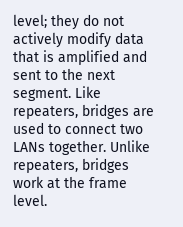level; they do not actively modify data that is amplified and sent to the next segment. Like repeaters, bridges are used to connect two LANs together. Unlike repeaters, bridges work at the frame level.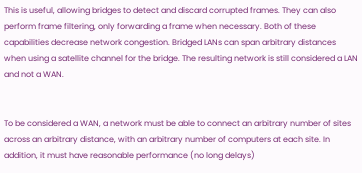This is useful, allowing bridges to detect and discard corrupted frames. They can also perform frame filtering, only forwarding a frame when necessary. Both of these capabilities decrease network congestion. Bridged LANs can span arbitrary distances when using a satellite channel for the bridge. The resulting network is still considered a LAN and not a WAN.


To be considered a WAN, a network must be able to connect an arbitrary number of sites across an arbitrary distance, with an arbitrary number of computers at each site. In addition, it must have reasonable performance (no long delays)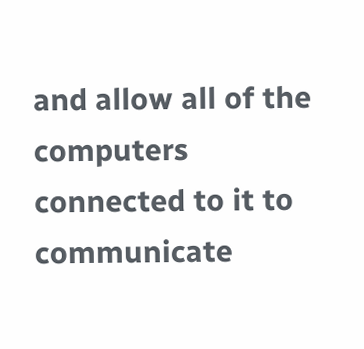and allow all of the computers connected to it to communicate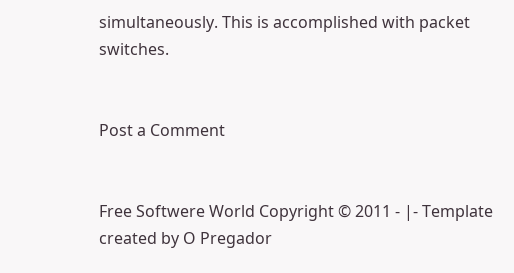simultaneously. This is accomplished with packet switches.


Post a Comment


Free Softwere World Copyright © 2011 - |- Template created by O Pregador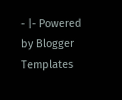- |- Powered by Blogger Templates